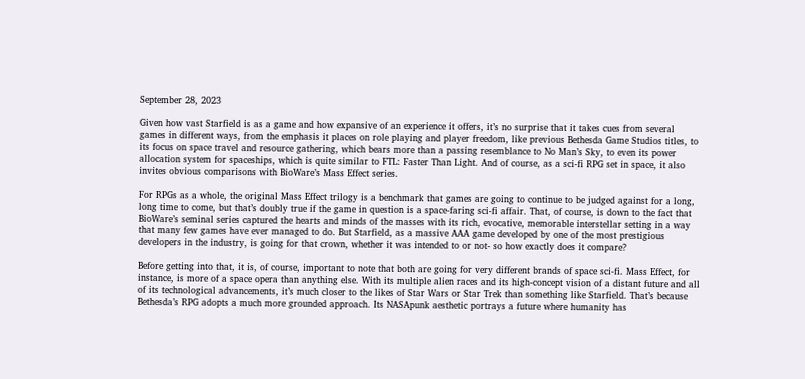September 28, 2023

Given how vast Starfield is as a game and how expansive of an experience it offers, it’s no surprise that it takes cues from several games in different ways, from the emphasis it places on role playing and player freedom, like previous Bethesda Game Studios titles, to its focus on space travel and resource gathering, which bears more than a passing resemblance to No Man’s Sky, to even its power allocation system for spaceships, which is quite similar to FTL: Faster Than Light. And of course, as a sci-fi RPG set in space, it also invites obvious comparisons with BioWare’s Mass Effect series.

For RPGs as a whole, the original Mass Effect trilogy is a benchmark that games are going to continue to be judged against for a long, long time to come, but that’s doubly true if the game in question is a space-faring sci-fi affair. That, of course, is down to the fact that BioWare’s seminal series captured the hearts and minds of the masses with its rich, evocative, memorable interstellar setting in a way that many few games have ever managed to do. But Starfield, as a massive AAA game developed by one of the most prestigious developers in the industry, is going for that crown, whether it was intended to or not- so how exactly does it compare?

Before getting into that, it is, of course, important to note that both are going for very different brands of space sci-fi. Mass Effect, for instance, is more of a space opera than anything else. With its multiple alien races and its high-concept vision of a distant future and all of its technological advancements, it’s much closer to the likes of Star Wars or Star Trek than something like Starfield. That’s because Bethesda’s RPG adopts a much more grounded approach. Its NASApunk aesthetic portrays a future where humanity has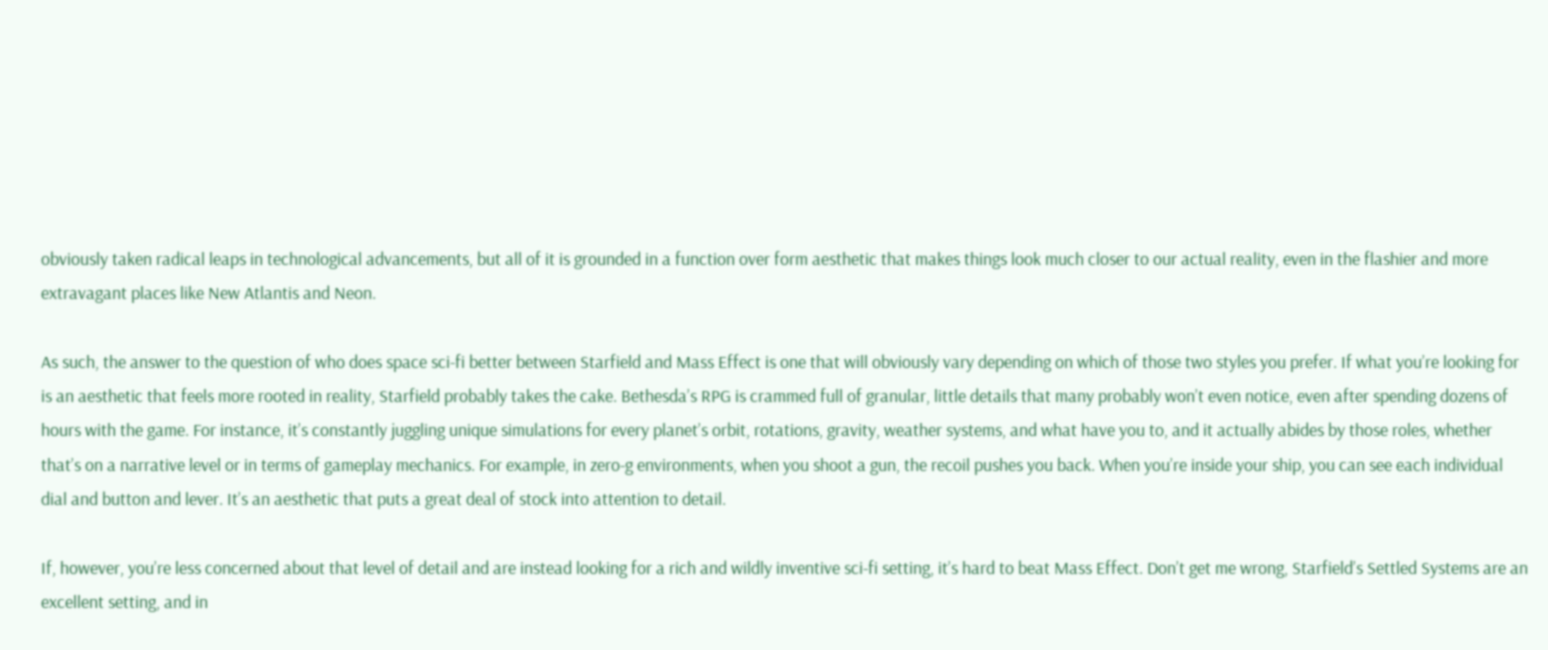obviously taken radical leaps in technological advancements, but all of it is grounded in a function over form aesthetic that makes things look much closer to our actual reality, even in the flashier and more extravagant places like New Atlantis and Neon.

As such, the answer to the question of who does space sci-fi better between Starfield and Mass Effect is one that will obviously vary depending on which of those two styles you prefer. If what you’re looking for is an aesthetic that feels more rooted in reality, Starfield probably takes the cake. Bethesda’s RPG is crammed full of granular, little details that many probably won’t even notice, even after spending dozens of hours with the game. For instance, it’s constantly juggling unique simulations for every planet’s orbit, rotations, gravity, weather systems, and what have you to, and it actually abides by those roles, whether that’s on a narrative level or in terms of gameplay mechanics. For example, in zero-g environments, when you shoot a gun, the recoil pushes you back. When you’re inside your ship, you can see each individual dial and button and lever. It’s an aesthetic that puts a great deal of stock into attention to detail.

If, however, you’re less concerned about that level of detail and are instead looking for a rich and wildly inventive sci-fi setting, it’s hard to beat Mass Effect. Don’t get me wrong, Starfield’s Settled Systems are an excellent setting, and in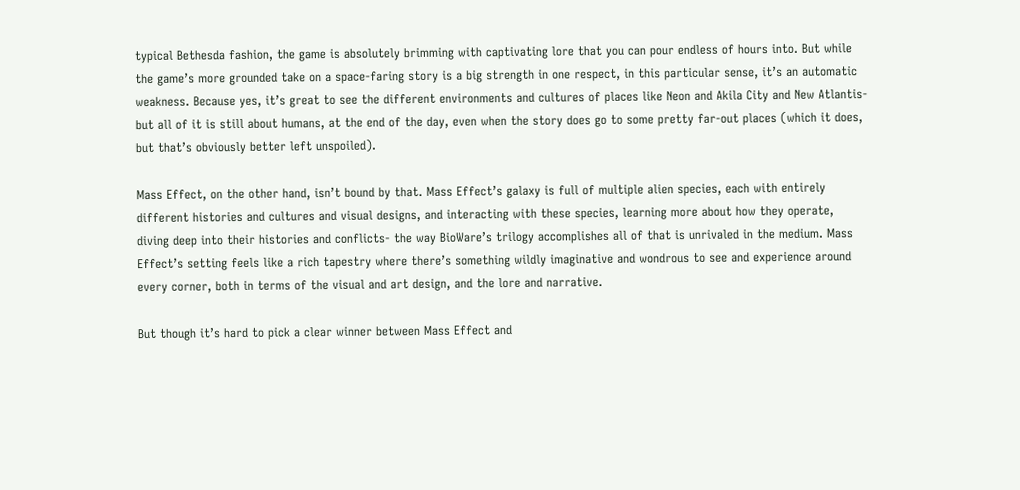typical Bethesda fashion, the game is absolutely brimming with captivating lore that you can pour endless of hours into. But while the game’s more grounded take on a space-faring story is a big strength in one respect, in this particular sense, it’s an automatic weakness. Because yes, it’s great to see the different environments and cultures of places like Neon and Akila City and New Atlantis- but all of it is still about humans, at the end of the day, even when the story does go to some pretty far-out places (which it does, but that’s obviously better left unspoiled).

Mass Effect, on the other hand, isn’t bound by that. Mass Effect’s galaxy is full of multiple alien species, each with entirely different histories and cultures and visual designs, and interacting with these species, learning more about how they operate, diving deep into their histories and conflicts- the way BioWare’s trilogy accomplishes all of that is unrivaled in the medium. Mass Effect’s setting feels like a rich tapestry where there’s something wildly imaginative and wondrous to see and experience around every corner, both in terms of the visual and art design, and the lore and narrative.

But though it’s hard to pick a clear winner between Mass Effect and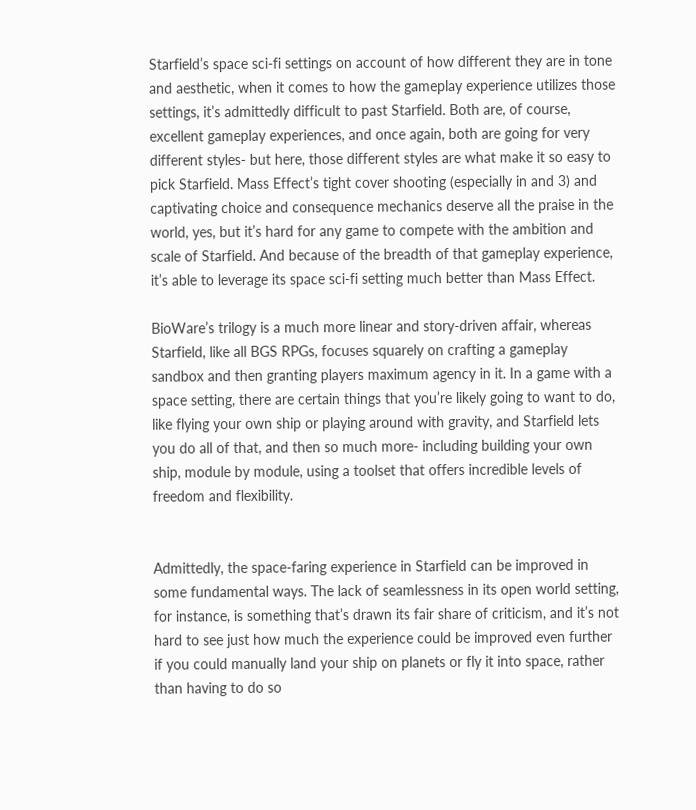Starfield’s space sci-fi settings on account of how different they are in tone and aesthetic, when it comes to how the gameplay experience utilizes those settings, it’s admittedly difficult to past Starfield. Both are, of course, excellent gameplay experiences, and once again, both are going for very different styles- but here, those different styles are what make it so easy to pick Starfield. Mass Effect’s tight cover shooting (especially in and 3) and captivating choice and consequence mechanics deserve all the praise in the world, yes, but it’s hard for any game to compete with the ambition and scale of Starfield. And because of the breadth of that gameplay experience, it’s able to leverage its space sci-fi setting much better than Mass Effect.

BioWare’s trilogy is a much more linear and story-driven affair, whereas Starfield, like all BGS RPGs, focuses squarely on crafting a gameplay sandbox and then granting players maximum agency in it. In a game with a space setting, there are certain things that you’re likely going to want to do, like flying your own ship or playing around with gravity, and Starfield lets you do all of that, and then so much more- including building your own ship, module by module, using a toolset that offers incredible levels of freedom and flexibility.


Admittedly, the space-faring experience in Starfield can be improved in some fundamental ways. The lack of seamlessness in its open world setting, for instance, is something that’s drawn its fair share of criticism, and it’s not hard to see just how much the experience could be improved even further if you could manually land your ship on planets or fly it into space, rather than having to do so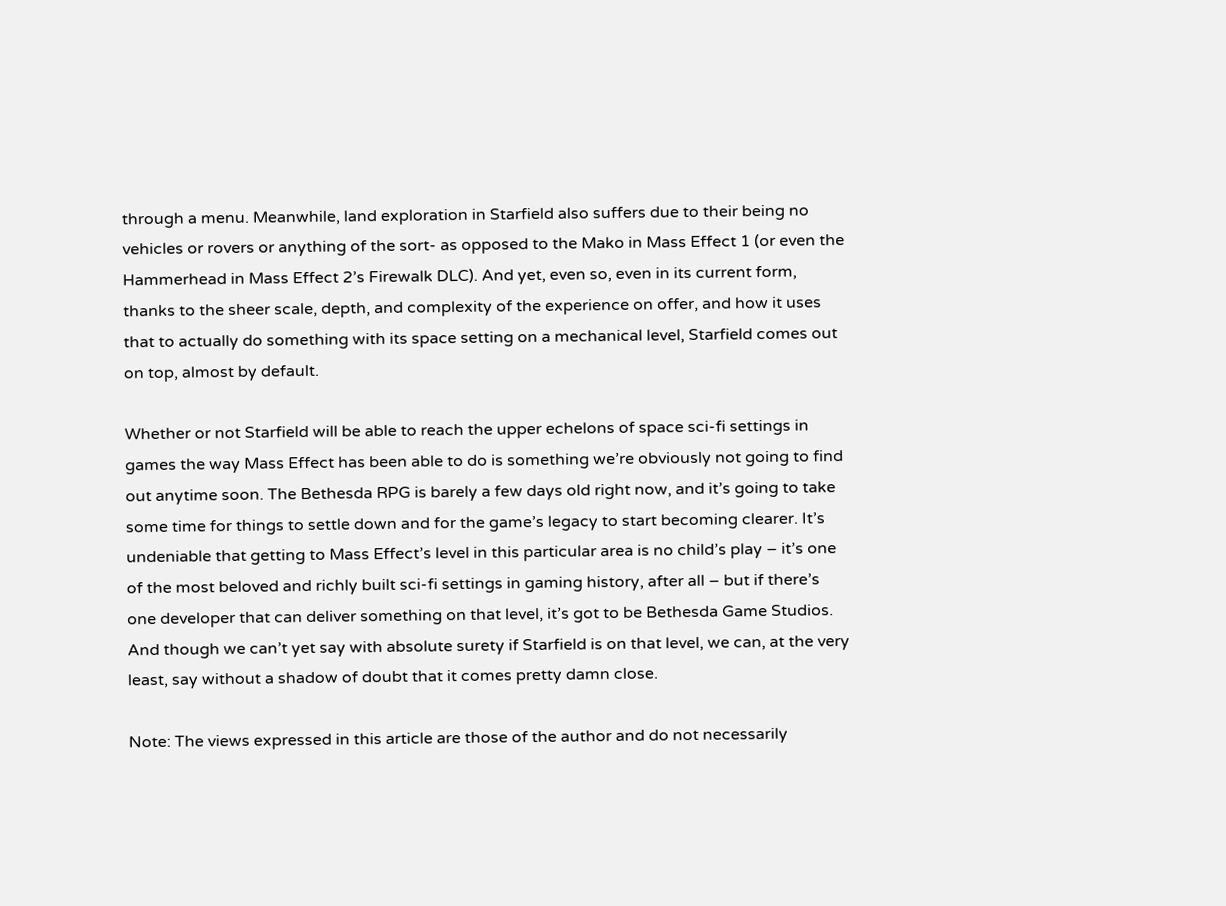through a menu. Meanwhile, land exploration in Starfield also suffers due to their being no vehicles or rovers or anything of the sort- as opposed to the Mako in Mass Effect 1 (or even the Hammerhead in Mass Effect 2’s Firewalk DLC). And yet, even so, even in its current form, thanks to the sheer scale, depth, and complexity of the experience on offer, and how it uses that to actually do something with its space setting on a mechanical level, Starfield comes out on top, almost by default.

Whether or not Starfield will be able to reach the upper echelons of space sci-fi settings in games the way Mass Effect has been able to do is something we’re obviously not going to find out anytime soon. The Bethesda RPG is barely a few days old right now, and it’s going to take some time for things to settle down and for the game’s legacy to start becoming clearer. It’s undeniable that getting to Mass Effect’s level in this particular area is no child’s play – it’s one of the most beloved and richly built sci-fi settings in gaming history, after all – but if there’s one developer that can deliver something on that level, it’s got to be Bethesda Game Studios. And though we can’t yet say with absolute surety if Starfield is on that level, we can, at the very least, say without a shadow of doubt that it comes pretty damn close.

Note: The views expressed in this article are those of the author and do not necessarily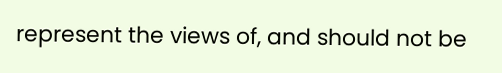represent the views of, and should not be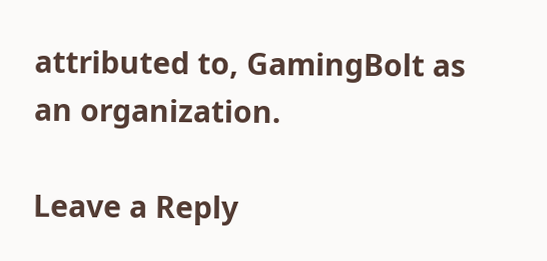attributed to, GamingBolt as an organization.

Leave a Reply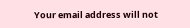Your email address will not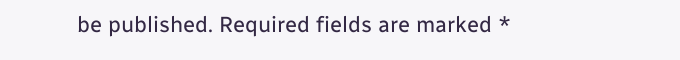be published. Required fields are marked *